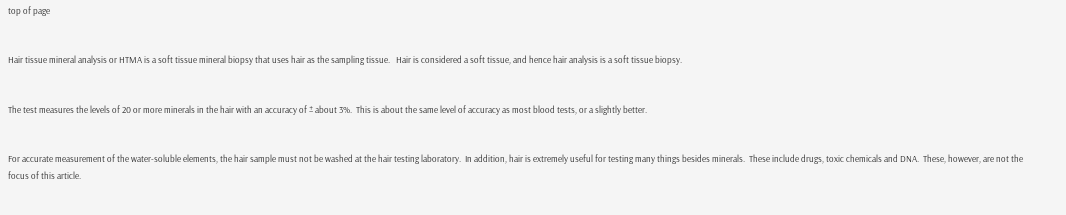top of page


Hair tissue mineral analysis or HTMA is a soft tissue mineral biopsy that uses hair as the sampling tissue.   Hair is considered a soft tissue, and hence hair analysis is a soft tissue biopsy.


The test measures the levels of 20 or more minerals in the hair with an accuracy of ± about 3%.  This is about the same level of accuracy as most blood tests, or a slightly better.


For accurate measurement of the water-soluble elements, the hair sample must not be washed at the hair testing laboratory.  In addition, hair is extremely useful for testing many things besides minerals.  These include drugs, toxic chemicals and DNA.  These, however, are not the focus of this article.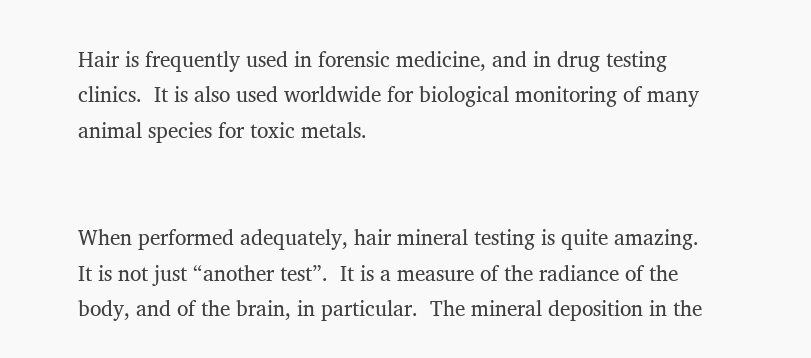Hair is frequently used in forensic medicine, and in drug testing clinics.  It is also used worldwide for biological monitoring of many animal species for toxic metals.


When performed adequately, hair mineral testing is quite amazing.  It is not just “another test”.  It is a measure of the radiance of the body, and of the brain, in particular.  The mineral deposition in the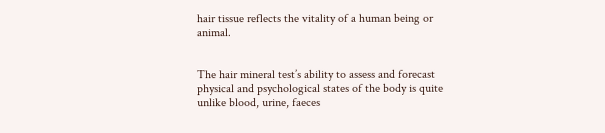hair tissue reflects the vitality of a human being or animal.


The hair mineral test’s ability to assess and forecast physical and psychological states of the body is quite unlike blood, urine, faeces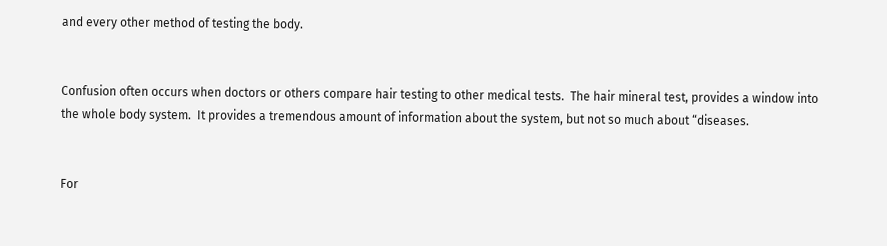and every other method of testing the body.


Confusion often occurs when doctors or others compare hair testing to other medical tests.  The hair mineral test, provides a window into the whole body system.  It provides a tremendous amount of information about the system, but not so much about “diseases.


For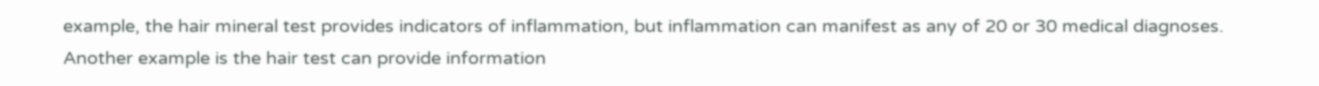example, the hair mineral test provides indicators of inflammation, but inflammation can manifest as any of 20 or 30 medical diagnoses.  Another example is the hair test can provide information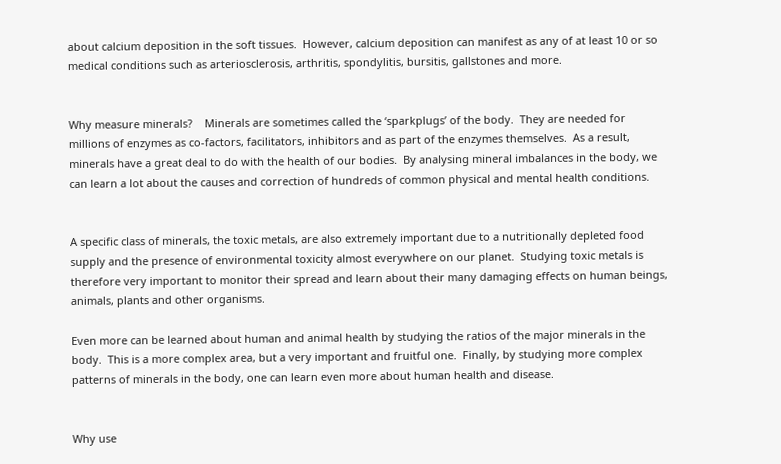about calcium deposition in the soft tissues.  However, calcium deposition can manifest as any of at least 10 or so medical conditions such as arteriosclerosis, arthritis, spondylitis, bursitis, gallstones and more.


Why measure minerals?    Minerals are sometimes called the ‘sparkplugs’ of the body.  They are needed for millions of enzymes as co-factors, facilitators, inhibitors and as part of the enzymes themselves.  As a result, minerals have a great deal to do with the health of our bodies.  By analysing mineral imbalances in the body, we can learn a lot about the causes and correction of hundreds of common physical and mental health conditions.


A specific class of minerals, the toxic metals, are also extremely important due to a nutritionally depleted food supply and the presence of environmental toxicity almost everywhere on our planet.  Studying toxic metals is therefore very important to monitor their spread and learn about their many damaging effects on human beings, animals, plants and other organisms.

Even more can be learned about human and animal health by studying the ratios of the major minerals in the body.  This is a more complex area, but a very important and fruitful one.  Finally, by studying more complex patterns of minerals in the body, one can learn even more about human health and disease.


Why use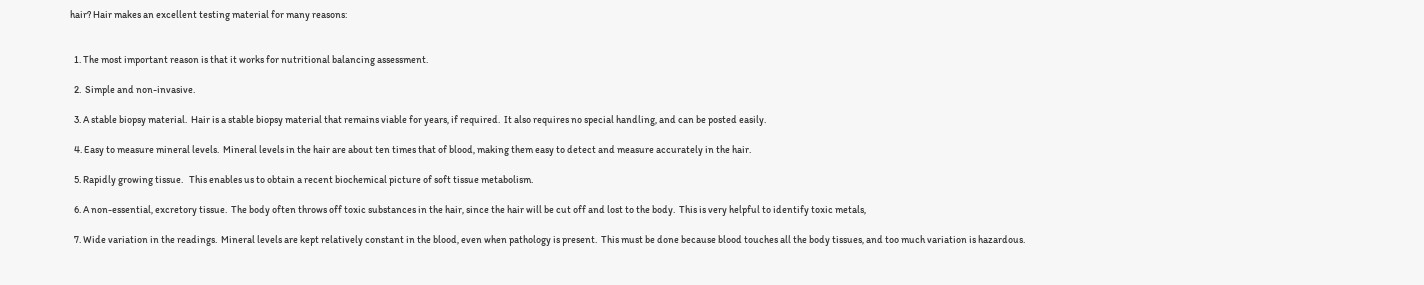hair? Hair makes an excellent testing material for many reasons:


  1. The most important reason is that it works for nutritional balancing assessment.

  2.  Simple and non-invasive.

  3. A stable biopsy material.  Hair is a stable biopsy material that remains viable for years, if required.  It also requires no special handling, and can be posted easily.

  4. Easy to measure mineral levels.  Mineral levels in the hair are about ten times that of blood, making them easy to detect and measure accurately in the hair.

  5. Rapidly growing tissue.   This enables us to obtain a recent biochemical picture of soft tissue metabolism.

  6. A non-essential, excretory tissue.  The body often throws off toxic substances in the hair, since the hair will be cut off and lost to the body.  This is very helpful to identify toxic metals,

  7. Wide variation in the readings.  Mineral levels are kept relatively constant in the blood, even when pathology is present.  This must be done because blood touches all the body tissues, and too much variation is hazardous.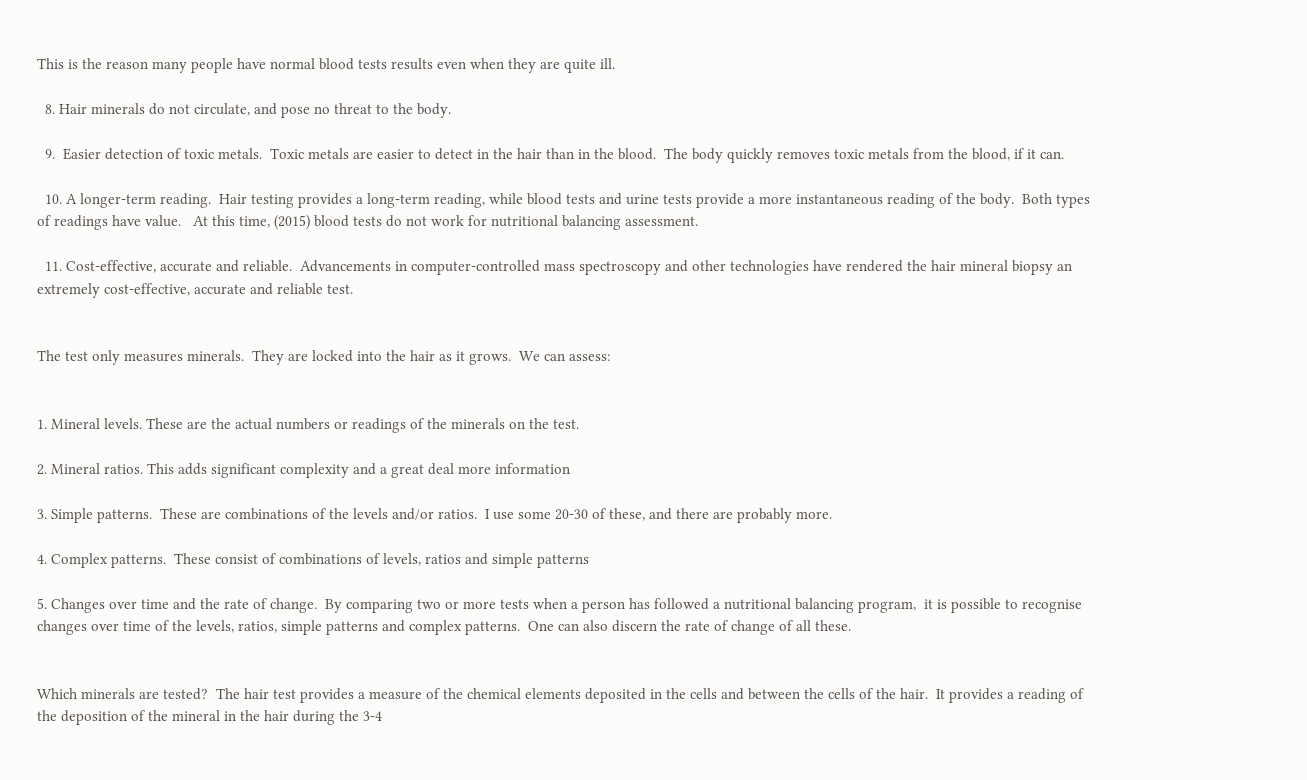This is the reason many people have normal blood tests results even when they are quite ill.

  8. Hair minerals do not circulate, and pose no threat to the body.

  9.  Easier detection of toxic metals.  Toxic metals are easier to detect in the hair than in the blood.  The body quickly removes toxic metals from the blood, if it can.

  10. A longer-term reading.  Hair testing provides a long-term reading, while blood tests and urine tests provide a more instantaneous reading of the body.  Both types of readings have value.   At this time, (2015) blood tests do not work for nutritional balancing assessment.

  11. Cost-effective, accurate and reliable.  Advancements in computer-controlled mass spectroscopy and other technologies have rendered the hair mineral biopsy an extremely cost-effective, accurate and reliable test.


The test only measures minerals.  They are locked into the hair as it grows.  We can assess:


1. Mineral levels. These are the actual numbers or readings of the minerals on the test.

2. Mineral ratios. This adds significant complexity and a great deal more information

3. Simple patterns.  These are combinations of the levels and/or ratios.  I use some 20-30 of these, and there are probably more.

4. Complex patterns.  These consist of combinations of levels, ratios and simple patterns

5. Changes over time and the rate of change.  By comparing two or more tests when a person has followed a nutritional balancing program,  it is possible to recognise changes over time of the levels, ratios, simple patterns and complex patterns.  One can also discern the rate of change of all these.


Which minerals are tested?  The hair test provides a measure of the chemical elements deposited in the cells and between the cells of the hair.  It provides a reading of the deposition of the mineral in the hair during the 3-4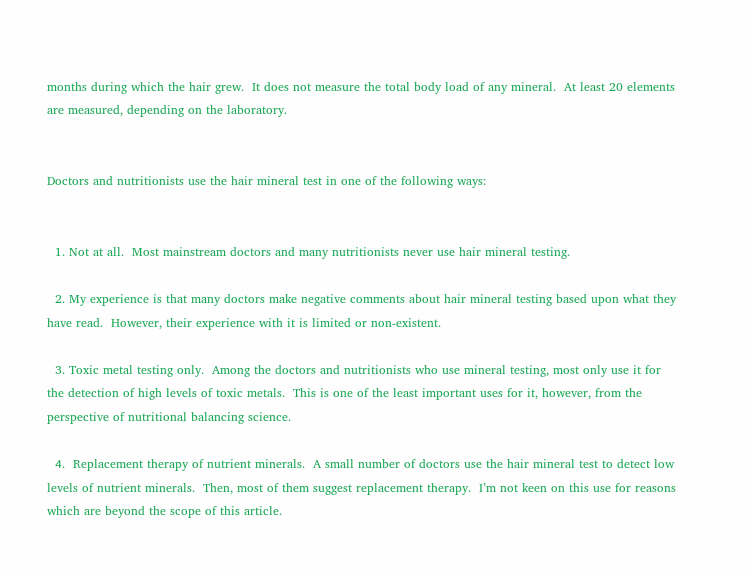months during which the hair grew.  It does not measure the total body load of any mineral.  At least 20 elements are measured, depending on the laboratory.


Doctors and nutritionists use the hair mineral test in one of the following ways:


  1. Not at all.  Most mainstream doctors and many nutritionists never use hair mineral testing.

  2. My experience is that many doctors make negative comments about hair mineral testing based upon what they have read.  However, their experience with it is limited or non-existent.

  3. Toxic metal testing only.  Among the doctors and nutritionists who use mineral testing, most only use it for the detection of high levels of toxic metals.  This is one of the least important uses for it, however, from the perspective of nutritional balancing science.

  4.  Replacement therapy of nutrient minerals.  A small number of doctors use the hair mineral test to detect low levels of nutrient minerals.  Then, most of them suggest replacement therapy.  I’m not keen on this use for reasons which are beyond the scope of this article.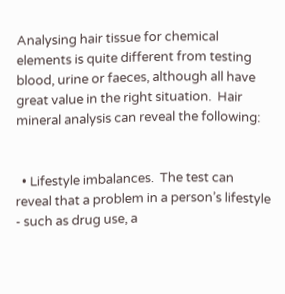Analysing hair tissue for chemical elements is quite different from testing blood, urine or faeces, although all have great value in the right situation.  Hair mineral analysis can reveal the following:


  • Lifestyle imbalances.  The test can reveal that a problem in a person’s lifestyle - such as drug use, a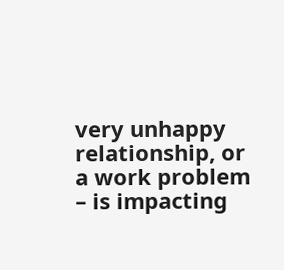very unhappy relationship, or a work problem – is impacting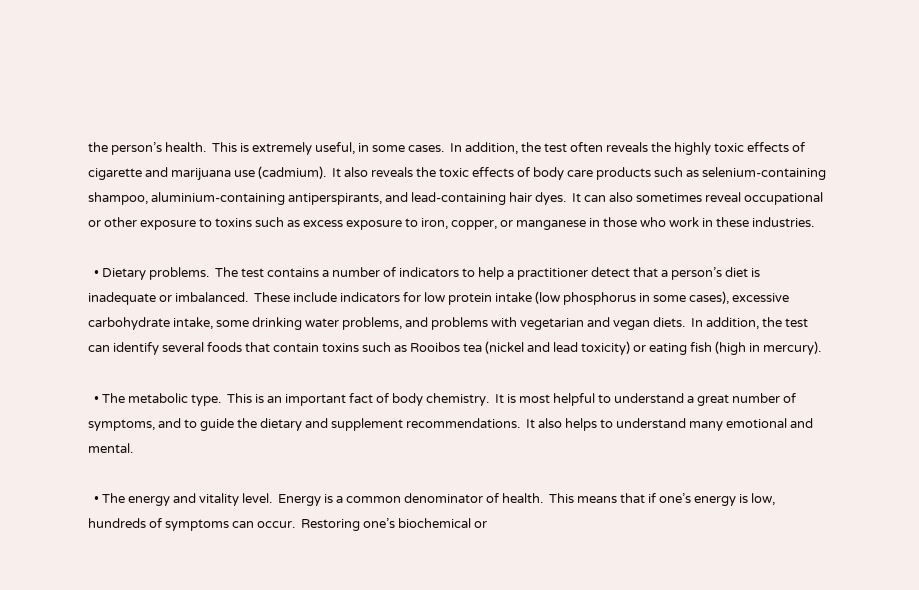the person’s health.  This is extremely useful, in some cases.  In addition, the test often reveals the highly toxic effects of cigarette and marijuana use (cadmium).  It also reveals the toxic effects of body care products such as selenium-containing shampoo, aluminium-containing antiperspirants, and lead-containing hair dyes.  It can also sometimes reveal occupational or other exposure to toxins such as excess exposure to iron, copper, or manganese in those who work in these industries.

  • Dietary problems.  The test contains a number of indicators to help a practitioner detect that a person’s diet is inadequate or imbalanced.  These include indicators for low protein intake (low phosphorus in some cases), excessive carbohydrate intake, some drinking water problems, and problems with vegetarian and vegan diets.  In addition, the test can identify several foods that contain toxins such as Rooibos tea (nickel and lead toxicity) or eating fish (high in mercury).

  • The metabolic type.  This is an important fact of body chemistry.  It is most helpful to understand a great number of symptoms, and to guide the dietary and supplement recommendations.  It also helps to understand many emotional and mental.

  • The energy and vitality level.  Energy is a common denominator of health.  This means that if one’s energy is low, hundreds of symptoms can occur.  Restoring one’s biochemical or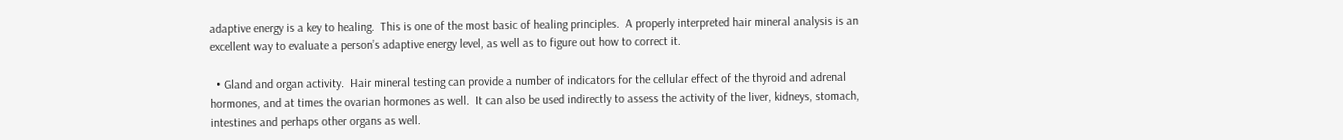adaptive energy is a key to healing.  This is one of the most basic of healing principles.  A properly interpreted hair mineral analysis is an excellent way to evaluate a person’s adaptive energy level, as well as to figure out how to correct it.

  • Gland and organ activity.  Hair mineral testing can provide a number of indicators for the cellular effect of the thyroid and adrenal hormones, and at times the ovarian hormones as well.  It can also be used indirectly to assess the activity of the liver, kidneys, stomach, intestines and perhaps other organs as well.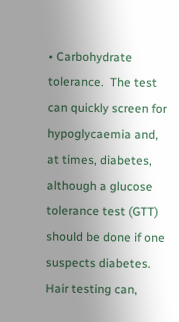• Carbohydrate tolerance.  The test can quickly screen for hypoglycaemia and, at times, diabetes, although a glucose tolerance test (GTT) should be done if one suspects diabetes.  Hair testing can,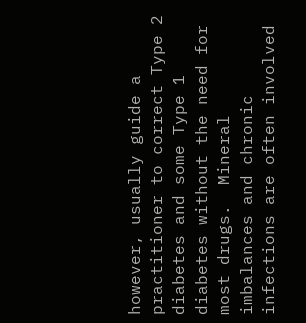however, usually guide a practitioner to correct Type 2 diabetes and some Type 1 diabetes without the need for most drugs.  Mineral imbalances and chronic infections are often involved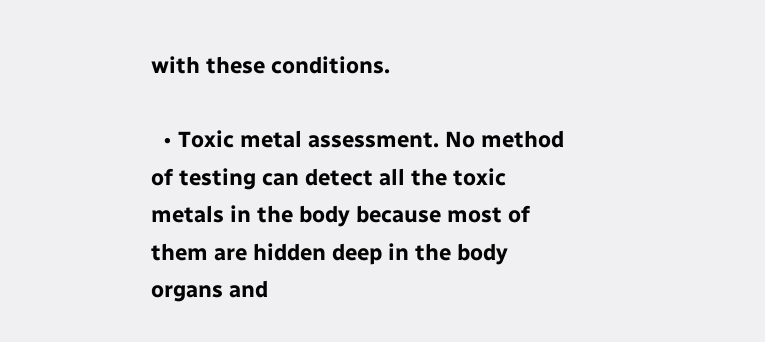with these conditions.

  • Toxic metal assessment. No method of testing can detect all the toxic metals in the body because most of them are hidden deep in the body organs and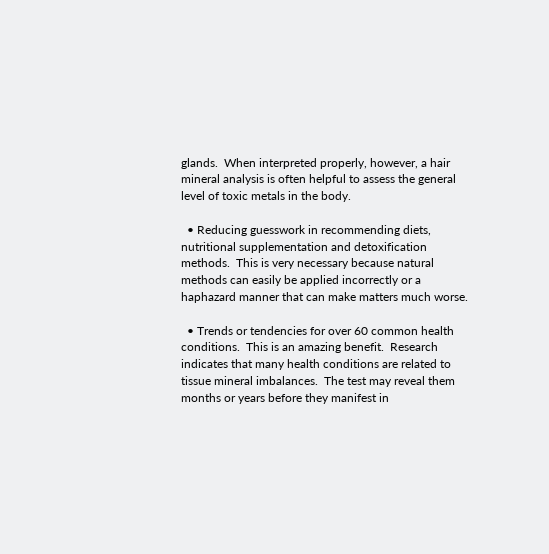glands.  When interpreted properly, however, a hair mineral analysis is often helpful to assess the general level of toxic metals in the body.

  • Reducing guesswork in recommending diets, nutritional supplementation and detoxification methods.  This is very necessary because natural methods can easily be applied incorrectly or a haphazard manner that can make matters much worse.

  • Trends or tendencies for over 60 common health conditions.  This is an amazing benefit.  Research indicates that many health conditions are related to tissue mineral imbalances.  The test may reveal them months or years before they manifest in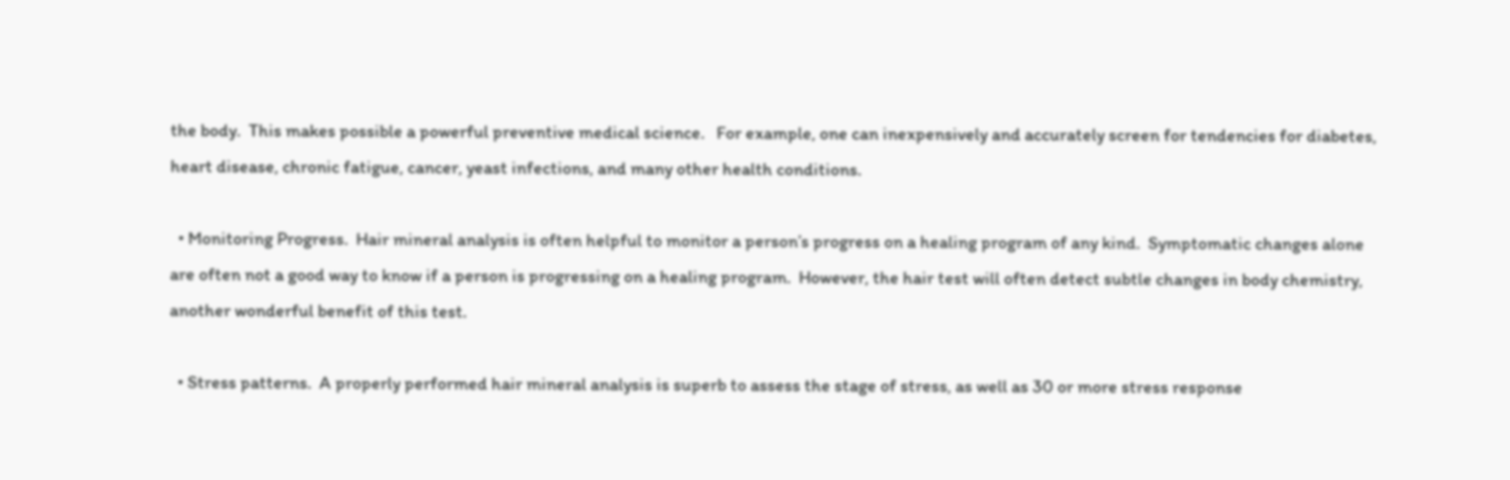the body.  This makes possible a powerful preventive medical science.   For example, one can inexpensively and accurately screen for tendencies for diabetes, heart disease, chronic fatigue, cancer, yeast infections, and many other health conditions.

  • Monitoring Progress.  Hair mineral analysis is often helpful to monitor a person’s progress on a healing program of any kind.  Symptomatic changes alone are often not a good way to know if a person is progressing on a healing program.  However, the hair test will often detect subtle changes in body chemistry, another wonderful benefit of this test.

  • Stress patterns.  A properly performed hair mineral analysis is superb to assess the stage of stress, as well as 30 or more stress response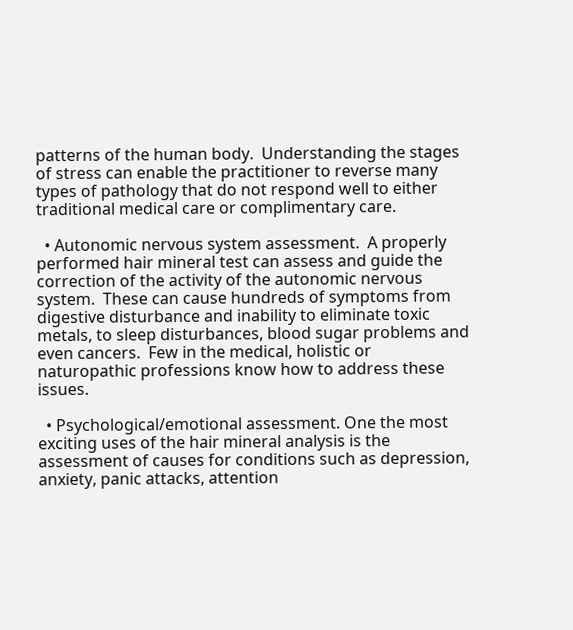patterns of the human body.  Understanding the stages of stress can enable the practitioner to reverse many types of pathology that do not respond well to either traditional medical care or complimentary care.

  • Autonomic nervous system assessment.  A properly performed hair mineral test can assess and guide the correction of the activity of the autonomic nervous system.  These can cause hundreds of symptoms from digestive disturbance and inability to eliminate toxic metals, to sleep disturbances, blood sugar problems and even cancers.  Few in the medical, holistic or naturopathic professions know how to address these issues.

  • Psychological/emotional assessment. One the most exciting uses of the hair mineral analysis is the assessment of causes for conditions such as depression, anxiety, panic attacks, attention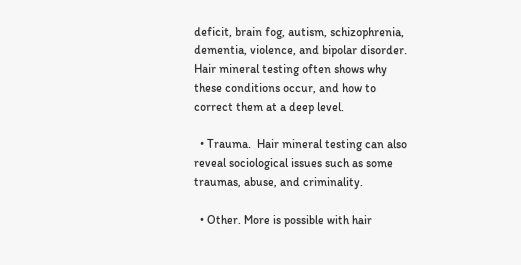deficit, brain fog, autism, schizophrenia, dementia, violence, and bipolar disorder.  Hair mineral testing often shows why these conditions occur, and how to correct them at a deep level.

  • Trauma.  Hair mineral testing can also reveal sociological issues such as some traumas, abuse, and criminality.

  • Other. More is possible with hair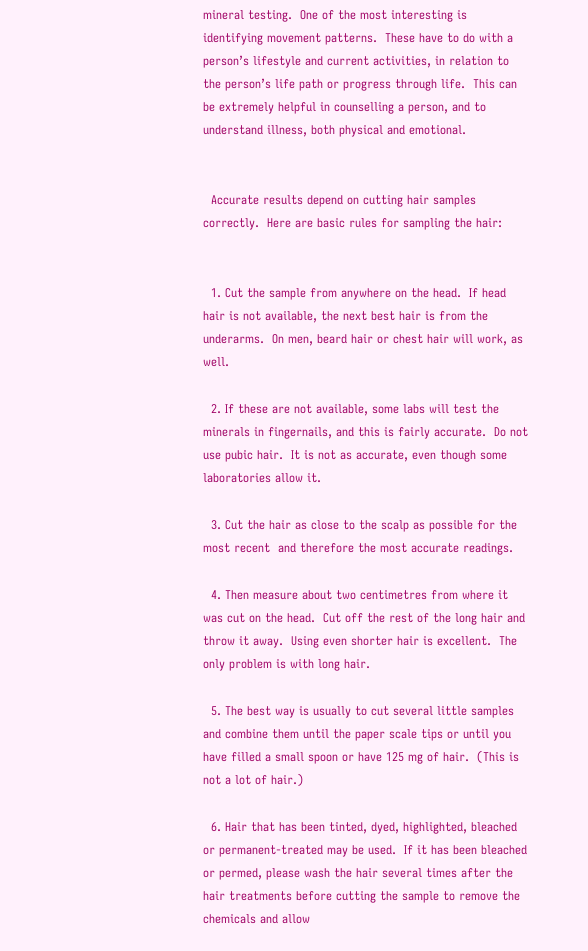mineral testing.  One of the most interesting is identifying movement patterns.  These have to do with a person’s lifestyle and current activities, in relation to the person’s life path or progress through life.  This can be extremely helpful in counselling a person, and to understand illness, both physical and emotional.


  Accurate results depend on cutting hair samples correctly.  Here are basic rules for sampling the hair:


  1. Cut the sample from anywhere on the head.  If head hair is not available, the next best hair is from the underarms.  On men, beard hair or chest hair will work, as well.

  2. If these are not available, some labs will test the minerals in fingernails, and this is fairly accurate.  Do not use pubic hair.  It is not as accurate, even though some laboratories allow it.

  3. Cut the hair as close to the scalp as possible for the most recent  and therefore the most accurate readings.

  4. Then measure about two centimetres from where it was cut on the head.  Cut off the rest of the long hair and throw it away.  Using even shorter hair is excellent.  The only problem is with long hair.

  5. The best way is usually to cut several little samples and combine them until the paper scale tips or until you have filled a small spoon or have 125 mg of hair.  (This is not a lot of hair.)

  6. Hair that has been tinted, dyed, highlighted, bleached or permanent-treated may be used.  If it has been bleached or permed, please wash the hair several times after the hair treatments before cutting the sample to remove the chemicals and allow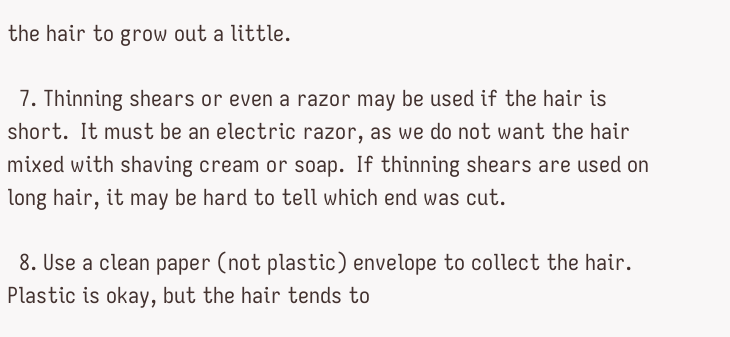the hair to grow out a little.

  7. Thinning shears or even a razor may be used if the hair is short.  It must be an electric razor, as we do not want the hair mixed with shaving cream or soap.  If thinning shears are used on long hair, it may be hard to tell which end was cut.

  8. Use a clean paper (not plastic) envelope to collect the hair.  Plastic is okay, but the hair tends to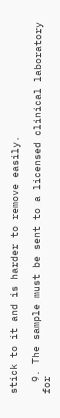stick to it and is harder to remove easily.

  9. The sample must be sent to a licensed clinical laboratory for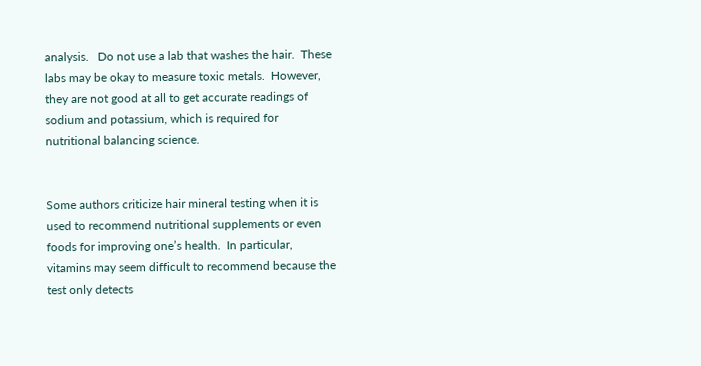analysis.   Do not use a lab that washes the hair.  These labs may be okay to measure toxic metals.  However, they are not good at all to get accurate readings of sodium and potassium, which is required for nutritional balancing science.


Some authors criticize hair mineral testing when it is used to recommend nutritional supplements or even foods for improving one’s health.  In particular, vitamins may seem difficult to recommend because the test only detects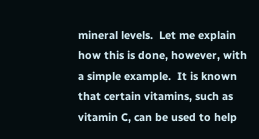mineral levels.  Let me explain how this is done, however, with a simple example.  It is known that certain vitamins, such as vitamin C, can be used to help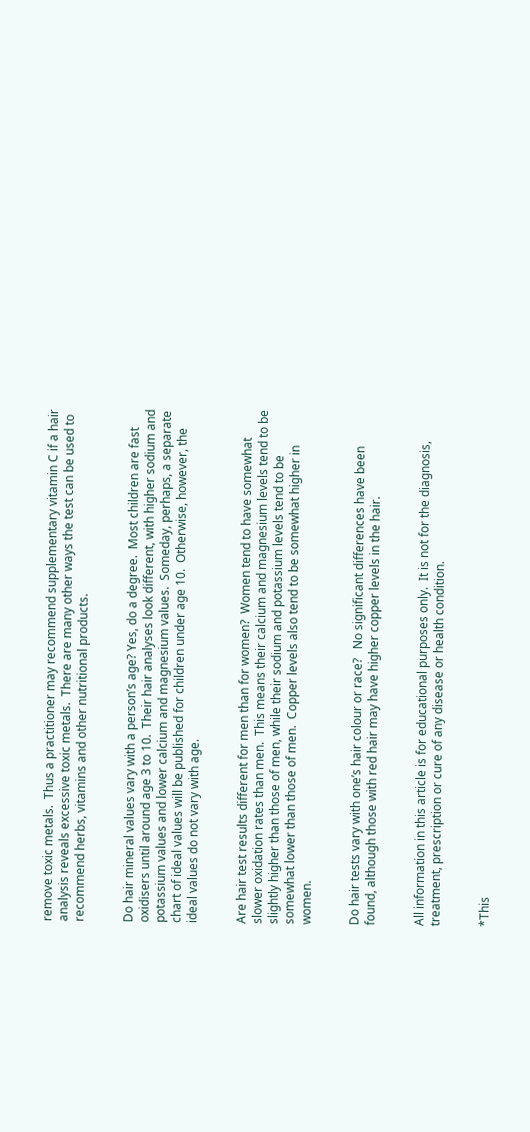remove toxic metals.  Thus a practitioner may recommend supplementary vitamin C if a hair analysis reveals excessive toxic metals.  There are many other ways the test can be used to recommend herbs, vitamins and other nutritional products.


Do hair mineral values vary with a person’s age? Yes, do a degree.  Most children are fast oxidisers until around age 3 to 10.  Their hair analyses look different, with higher sodium and potassium values and lower calcium and magnesium values.  Someday, perhaps, a separate chart of ideal values will be published for children under age 10.  Otherwise, however, the ideal values do not vary with age.


Are hair test results different for men than for women?  Women tend to have somewhat slower oxidation rates than men.  This means their calcium and magnesium levels tend to be slightly higher than those of men, while their sodium and potassium levels tend to be somewhat lower than those of men.  Copper levels also tend to be somewhat higher in women.


Do hair tests vary with one’s hair colour or race?   No significant differences have been found, although those with red hair may have higher copper levels in the hair.


All information in this article is for educational purposes only.  It is not for the diagnosis, treatment, prescription or cure of any disease or health condition.


*This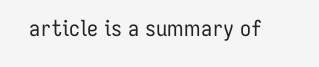article is a summary of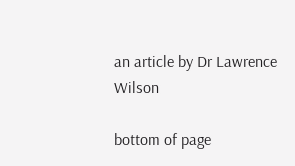an article by Dr Lawrence Wilson

bottom of page